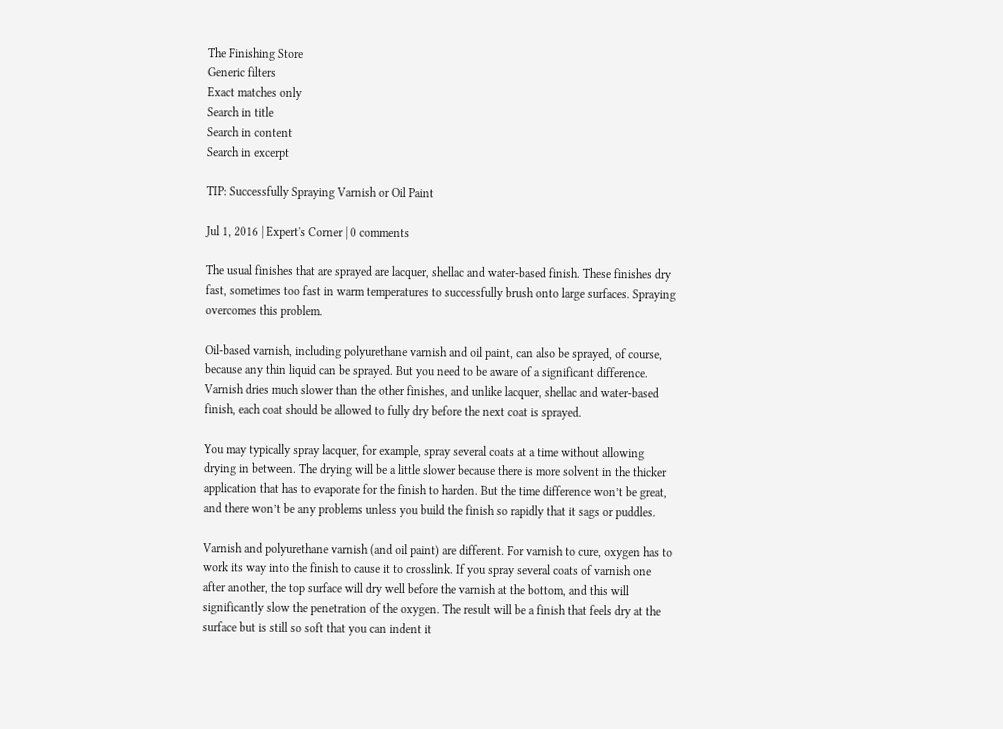The Finishing Store
Generic filters
Exact matches only
Search in title
Search in content
Search in excerpt

TIP: Successfully Spraying Varnish or Oil Paint

Jul 1, 2016 | Expert's Corner | 0 comments

The usual finishes that are sprayed are lacquer, shellac and water-based finish. These finishes dry fast, sometimes too fast in warm temperatures to successfully brush onto large surfaces. Spraying overcomes this problem.

Oil-based varnish, including polyurethane varnish and oil paint, can also be sprayed, of course, because any thin liquid can be sprayed. But you need to be aware of a significant difference. Varnish dries much slower than the other finishes, and unlike lacquer, shellac and water-based finish, each coat should be allowed to fully dry before the next coat is sprayed.

You may typically spray lacquer, for example, spray several coats at a time without allowing drying in between. The drying will be a little slower because there is more solvent in the thicker application that has to evaporate for the finish to harden. But the time difference won’t be great, and there won’t be any problems unless you build the finish so rapidly that it sags or puddles.

Varnish and polyurethane varnish (and oil paint) are different. For varnish to cure, oxygen has to work its way into the finish to cause it to crosslink. If you spray several coats of varnish one after another, the top surface will dry well before the varnish at the bottom, and this will significantly slow the penetration of the oxygen. The result will be a finish that feels dry at the surface but is still so soft that you can indent it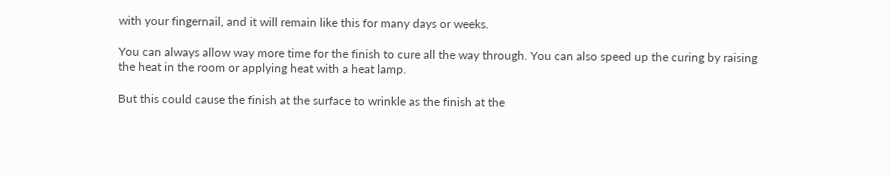with your fingernail, and it will remain like this for many days or weeks.

You can always allow way more time for the finish to cure all the way through. You can also speed up the curing by raising the heat in the room or applying heat with a heat lamp.

But this could cause the finish at the surface to wrinkle as the finish at the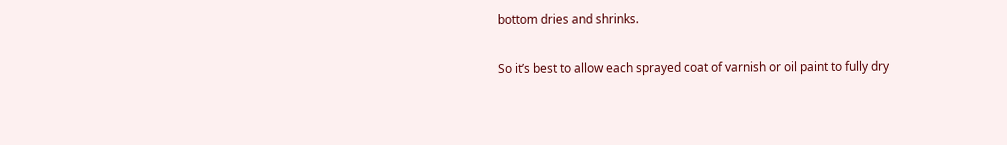bottom dries and shrinks.

So it’s best to allow each sprayed coat of varnish or oil paint to fully dry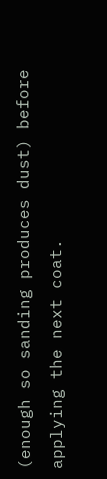(enough so sanding produces dust) before applying the next coat.